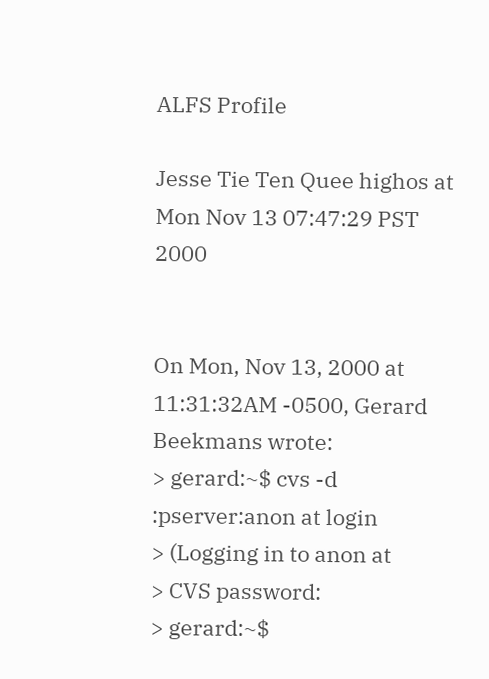ALFS Profile

Jesse Tie Ten Quee highos at
Mon Nov 13 07:47:29 PST 2000


On Mon, Nov 13, 2000 at 11:31:32AM -0500, Gerard Beekmans wrote:
> gerard:~$ cvs -d :pserver:anon at login
> (Logging in to anon at
> CVS password:
> gerard:~$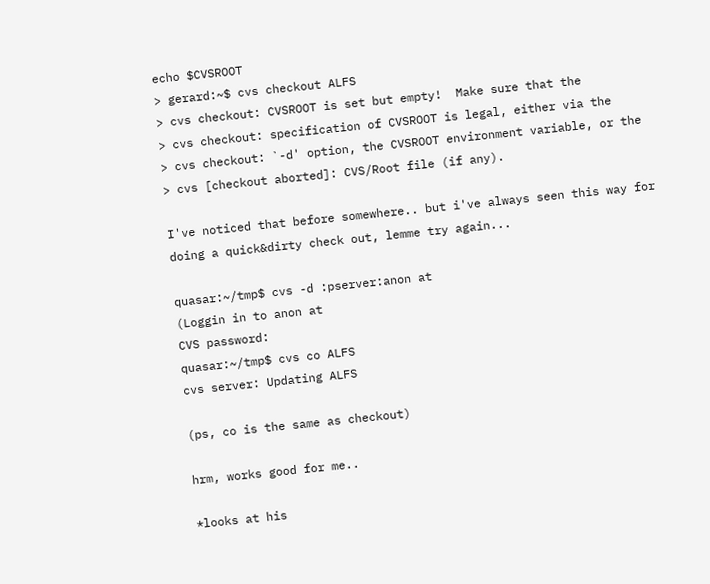echo $CVSROOT
> gerard:~$ cvs checkout ALFS
> cvs checkout: CVSROOT is set but empty!  Make sure that the
> cvs checkout: specification of CVSROOT is legal, either via the
> cvs checkout: `-d' option, the CVSROOT environment variable, or the
> cvs [checkout aborted]: CVS/Root file (if any).

I've noticed that before somewhere.. but i've always seen this way for
doing a quick&dirty check out, lemme try again...

quasar:~/tmp$ cvs -d :pserver:anon at
(Loggin in to anon at
CVS password:
quasar:~/tmp$ cvs co ALFS
cvs server: Updating ALFS

(ps, co is the same as checkout)

hrm, works good for me..

*looks at his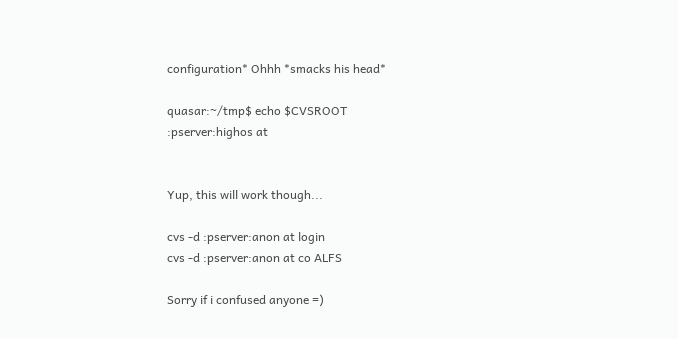configuration* Ohhh *smacks his head*

quasar:~/tmp$ echo $CVSROOT
:pserver:highos at


Yup, this will work though...

cvs -d :pserver:anon at login
cvs -d :pserver:anon at co ALFS

Sorry if i confused anyone =)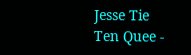Jesse Tie Ten Quee -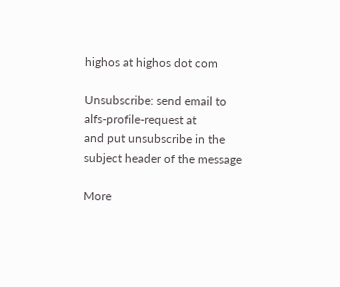highos at highos dot com

Unsubscribe: send email to alfs-profile-request at
and put unsubscribe in the subject header of the message

More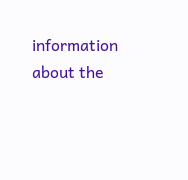information about the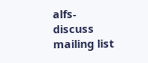alfs-discuss mailing list